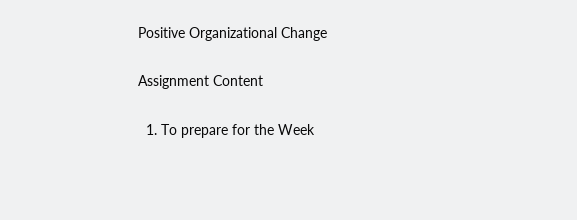Positive Organizational Change

Assignment Content

  1. To prepare for the Week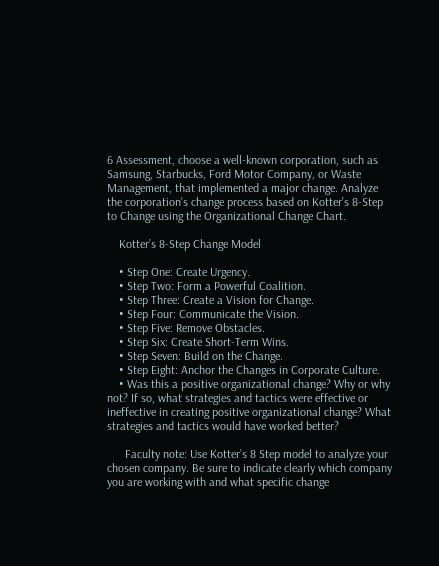6 Assessment, choose a well-known corporation, such as Samsung, Starbucks, Ford Motor Company, or Waste Management, that implemented a major change. Analyze the corporation’s change process based on Kotter’s 8-Step to Change using the Organizational Change Chart.

    Kotter’s 8-Step Change Model

    • Step One: Create Urgency.
    • Step Two: Form a Powerful Coalition.
    • Step Three: Create a Vision for Change.
    • Step Four: Communicate the Vision.
    • Step Five: Remove Obstacles.
    • Step Six: Create Short-Term Wins.
    • Step Seven: Build on the Change.
    • Step Eight: Anchor the Changes in Corporate Culture.
    • Was this a positive organizational change? Why or why not? If so, what strategies and tactics were effective or ineffective in creating positive organizational change? What strategies and tactics would have worked better?

      Faculty note: Use Kotter’s 8 Step model to analyze your chosen company. Be sure to indicate clearly which company you are working with and what specific change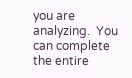you are analyzing.  You can complete the entire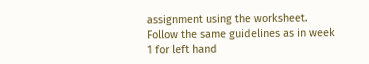assignment using the worksheet. Follow the same guidelines as in week 1 for left hand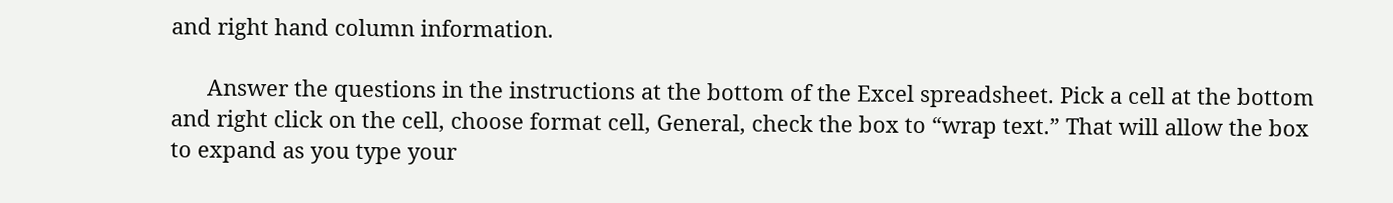and right hand column information.

      Answer the questions in the instructions at the bottom of the Excel spreadsheet. Pick a cell at the bottom and right click on the cell, choose format cell, General, check the box to “wrap text.” That will allow the box to expand as you type your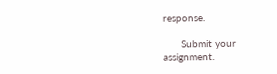response.

      Submit your assignment.